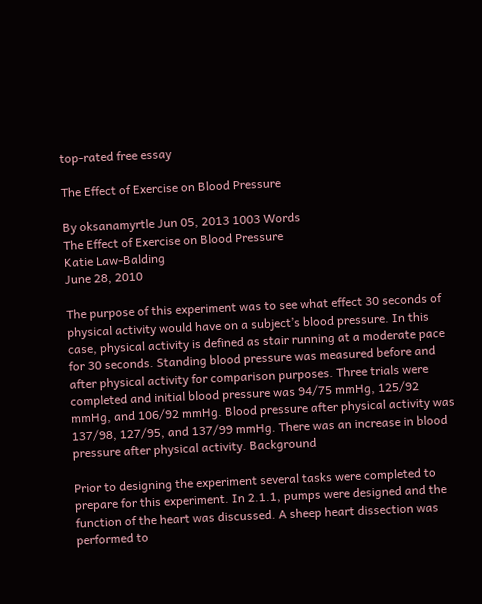top-rated free essay

The Effect of Exercise on Blood Pressure

By oksanamyrtle Jun 05, 2013 1003 Words
The Effect of Exercise on Blood Pressure
Katie Law-Balding
June 28, 2010

The purpose of this experiment was to see what effect 30 seconds of physical activity would have on a subject’s blood pressure. In this case, physical activity is defined as stair running at a moderate pace for 30 seconds. Standing blood pressure was measured before and after physical activity for comparison purposes. Three trials were completed and initial blood pressure was 94/75 mmHg, 125/92 mmHg, and 106/92 mmHg. Blood pressure after physical activity was 137/98, 127/95, and 137/99 mmHg. There was an increase in blood pressure after physical activity. Background

Prior to designing the experiment several tasks were completed to prepare for this experiment. In 2.1.1, pumps were designed and the function of the heart was discussed. A sheep heart dissection was performed to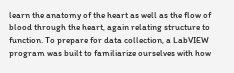learn the anatomy of the heart as well as the flow of blood through the heart, again relating structure to function. To prepare for data collection, a LabVIEW program was built to familiarize ourselves with how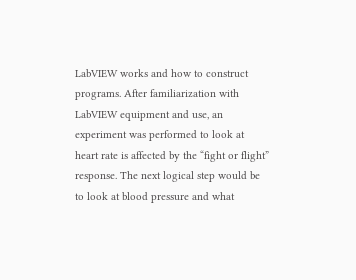LabVIEW works and how to construct programs. After familiarization with LabVIEW equipment and use, an experiment was performed to look at heart rate is affected by the “fight or flight” response. The next logical step would be to look at blood pressure and what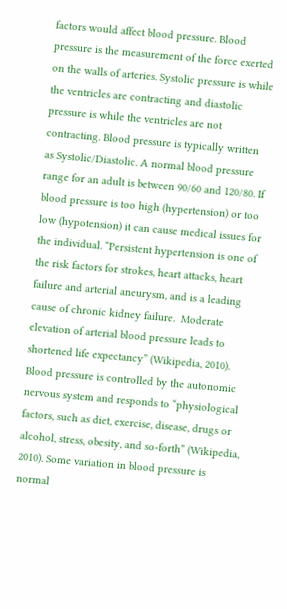factors would affect blood pressure. Blood pressure is the measurement of the force exerted on the walls of arteries. Systolic pressure is while the ventricles are contracting and diastolic pressure is while the ventricles are not contracting. Blood pressure is typically written as Systolic/Diastolic. A normal blood pressure range for an adult is between 90/60 and 120/80. If blood pressure is too high (hypertension) or too low (hypotension) it can cause medical issues for the individual. “Persistent hypertension is one of the risk factors for strokes, heart attacks, heart failure and arterial aneurysm, and is a leading cause of chronic kidney failure.  Moderate elevation of arterial blood pressure leads to shortened life expectancy” (Wikipedia, 2010). Blood pressure is controlled by the autonomic nervous system and responds to “physiological factors, such as diet, exercise, disease, drugs or alcohol, stress, obesity, and so-forth” (Wikipedia, 2010). Some variation in blood pressure is normal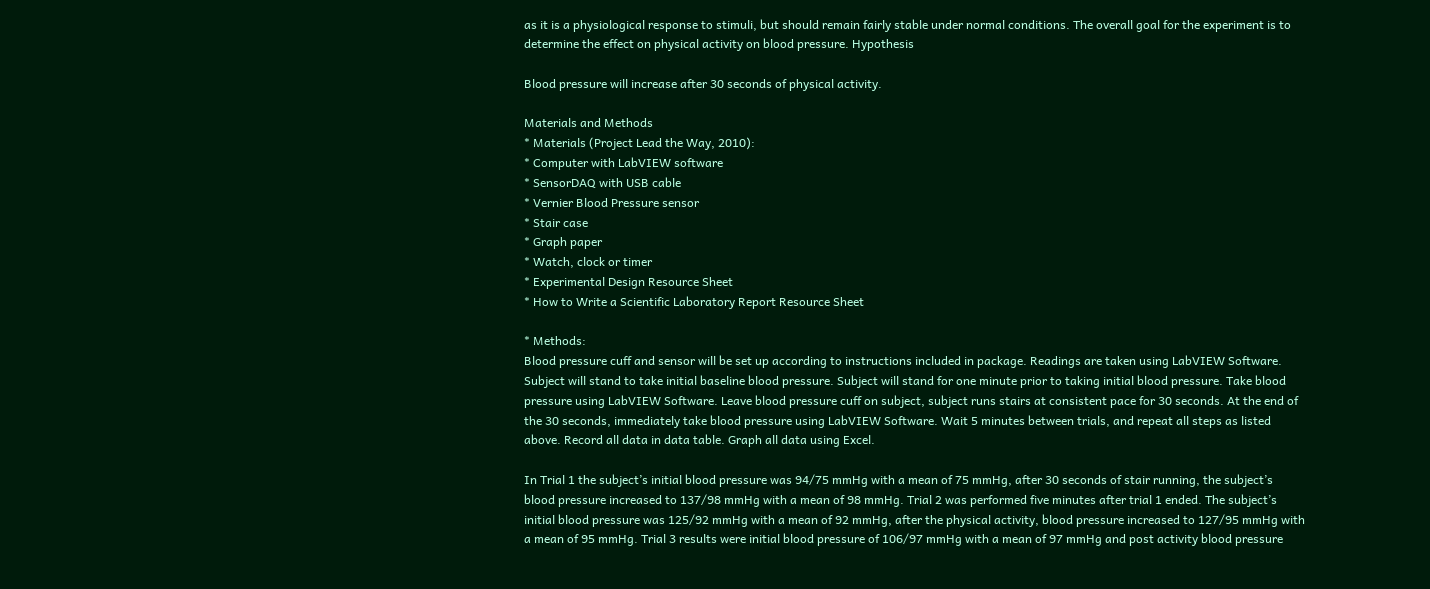as it is a physiological response to stimuli, but should remain fairly stable under normal conditions. The overall goal for the experiment is to determine the effect on physical activity on blood pressure. Hypothesis

Blood pressure will increase after 30 seconds of physical activity.

Materials and Methods
* Materials (Project Lead the Way, 2010):
* Computer with LabVIEW software
* SensorDAQ with USB cable
* Vernier Blood Pressure sensor
* Stair case
* Graph paper
* Watch, clock or timer
* Experimental Design Resource Sheet
* How to Write a Scientific Laboratory Report Resource Sheet

* Methods:
Blood pressure cuff and sensor will be set up according to instructions included in package. Readings are taken using LabVIEW Software. Subject will stand to take initial baseline blood pressure. Subject will stand for one minute prior to taking initial blood pressure. Take blood pressure using LabVIEW Software. Leave blood pressure cuff on subject, subject runs stairs at consistent pace for 30 seconds. At the end of the 30 seconds, immediately take blood pressure using LabVIEW Software. Wait 5 minutes between trials, and repeat all steps as listed above. Record all data in data table. Graph all data using Excel.

In Trial 1 the subject’s initial blood pressure was 94/75 mmHg with a mean of 75 mmHg, after 30 seconds of stair running, the subject’s blood pressure increased to 137/98 mmHg with a mean of 98 mmHg. Trial 2 was performed five minutes after trial 1 ended. The subject’s initial blood pressure was 125/92 mmHg with a mean of 92 mmHg, after the physical activity, blood pressure increased to 127/95 mmHg with a mean of 95 mmHg. Trial 3 results were initial blood pressure of 106/97 mmHg with a mean of 97 mmHg and post activity blood pressure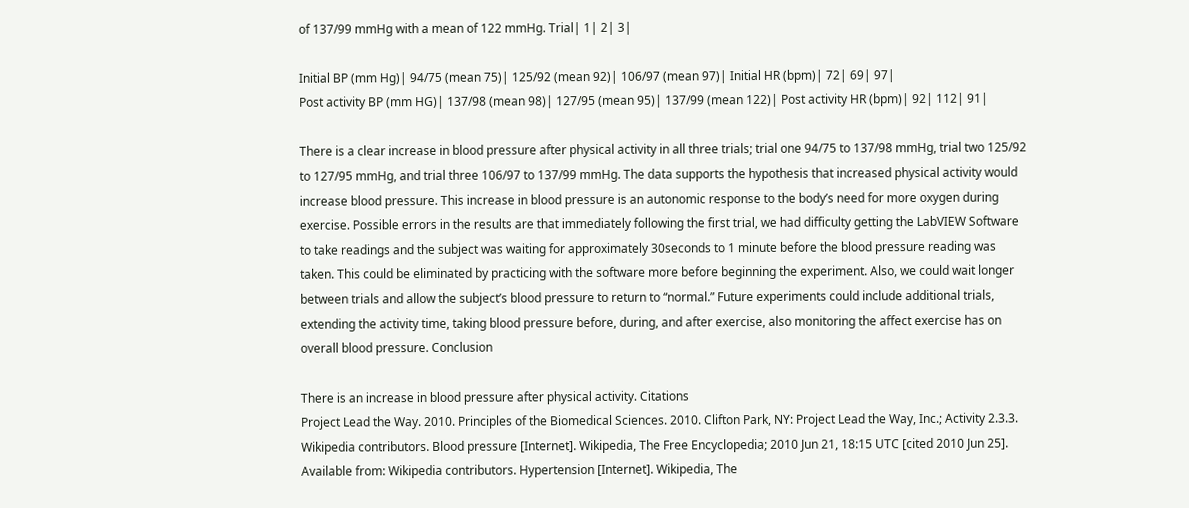of 137/99 mmHg with a mean of 122 mmHg. Trial| 1| 2| 3|

Initial BP (mm Hg)| 94/75 (mean 75)| 125/92 (mean 92)| 106/97 (mean 97)| Initial HR (bpm)| 72| 69| 97|
Post activity BP (mm HG)| 137/98 (mean 98)| 127/95 (mean 95)| 137/99 (mean 122)| Post activity HR (bpm)| 92| 112| 91|

There is a clear increase in blood pressure after physical activity in all three trials; trial one 94/75 to 137/98 mmHg, trial two 125/92 to 127/95 mmHg, and trial three 106/97 to 137/99 mmHg. The data supports the hypothesis that increased physical activity would increase blood pressure. This increase in blood pressure is an autonomic response to the body’s need for more oxygen during exercise. Possible errors in the results are that immediately following the first trial, we had difficulty getting the LabVIEW Software to take readings and the subject was waiting for approximately 30seconds to 1 minute before the blood pressure reading was taken. This could be eliminated by practicing with the software more before beginning the experiment. Also, we could wait longer between trials and allow the subject’s blood pressure to return to “normal.” Future experiments could include additional trials, extending the activity time, taking blood pressure before, during, and after exercise, also monitoring the affect exercise has on overall blood pressure. Conclusion

There is an increase in blood pressure after physical activity. Citations
Project Lead the Way. 2010. Principles of the Biomedical Sciences. 2010. Clifton Park, NY: Project Lead the Way, Inc.; Activity 2.3.3. Wikipedia contributors. Blood pressure [Internet]. Wikipedia, The Free Encyclopedia; 2010 Jun 21, 18:15 UTC [cited 2010 Jun 25]. Available from: Wikipedia contributors. Hypertension [Internet]. Wikipedia, The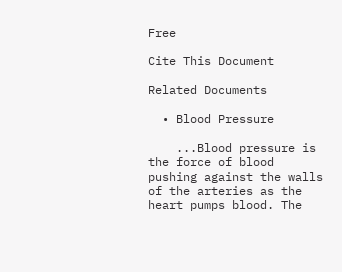Free

Cite This Document

Related Documents

  • Blood Pressure

    ...Blood pressure is the force of blood pushing against the walls of the arteries as the heart pumps blood. The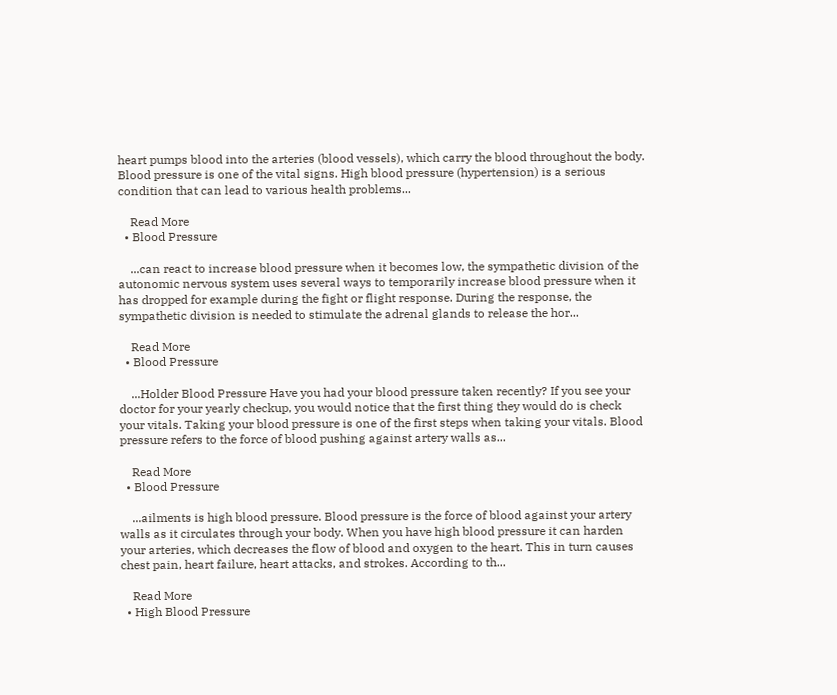heart pumps blood into the arteries (blood vessels), which carry the blood throughout the body. Blood pressure is one of the vital signs. High blood pressure (hypertension) is a serious condition that can lead to various health problems...

    Read More
  • Blood Pressure

    ...can react to increase blood pressure when it becomes low, the sympathetic division of the autonomic nervous system uses several ways to temporarily increase blood pressure when it has dropped for example during the fight or flight response. During the response, the sympathetic division is needed to stimulate the adrenal glands to release the hor...

    Read More
  • Blood Pressure

    ...Holder Blood Pressure Have you had your blood pressure taken recently? If you see your doctor for your yearly checkup, you would notice that the first thing they would do is check your vitals. Taking your blood pressure is one of the first steps when taking your vitals. Blood pressure refers to the force of blood pushing against artery walls as...

    Read More
  • Blood Pressure

    ...ailments is high blood pressure. Blood pressure is the force of blood against your artery walls as it circulates through your body. When you have high blood pressure it can harden your arteries, which decreases the flow of blood and oxygen to the heart. This in turn causes chest pain, heart failure, heart attacks, and strokes. According to th...

    Read More
  • High Blood Pressure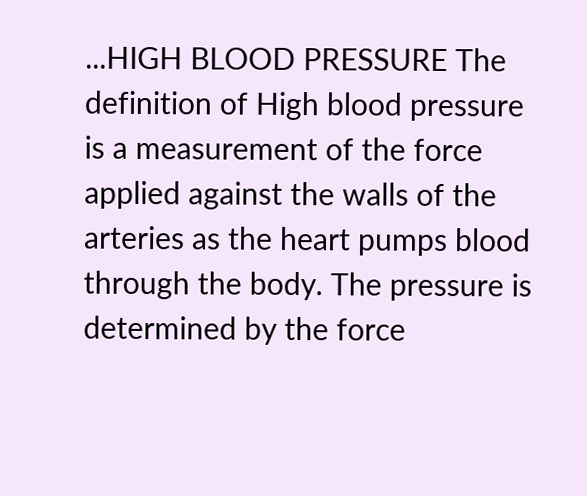...HIGH BLOOD PRESSURE The definition of High blood pressure is a measurement of the force applied against the walls of the arteries as the heart pumps blood through the body. The pressure is determined by the force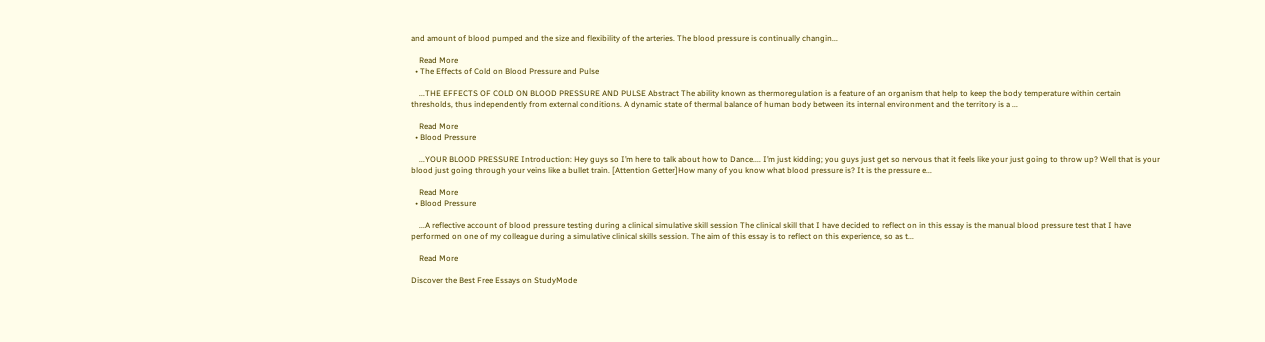and amount of blood pumped and the size and flexibility of the arteries. The blood pressure is continually changin...

    Read More
  • The Effects of Cold on Blood Pressure and Pulse

    ...THE EFFECTS OF COLD ON BLOOD PRESSURE AND PULSE Abstract The ability known as thermoregulation is a feature of an organism that help to keep the body temperature within certain thresholds, thus independently from external conditions. A dynamic state of thermal balance of human body between its internal environment and the territory is a ...

    Read More
  • Blood Pressure

    ...YOUR BLOOD PRESSURE Introduction: Hey guys so I’m here to talk about how to Dance.... I’m just kidding; you guys just get so nervous that it feels like your just going to throw up? Well that is your blood just going through your veins like a bullet train. [Attention Getter]How many of you know what blood pressure is? It is the pressure e...

    Read More
  • Blood Pressure

    ...A reflective account of blood pressure testing during a clinical simulative skill session The clinical skill that I have decided to reflect on in this essay is the manual blood pressure test that I have performed on one of my colleague during a simulative clinical skills session. The aim of this essay is to reflect on this experience, so as t...

    Read More

Discover the Best Free Essays on StudyMode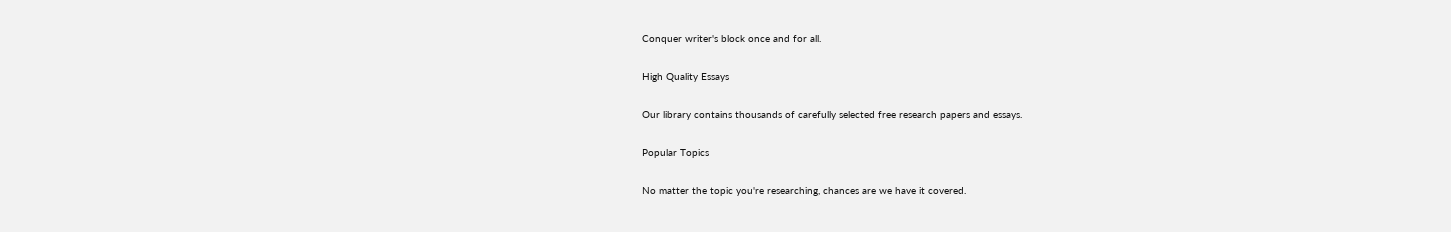Conquer writer's block once and for all.

High Quality Essays

Our library contains thousands of carefully selected free research papers and essays.

Popular Topics

No matter the topic you're researching, chances are we have it covered.